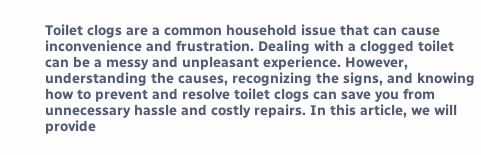Toilet clogs are a common household issue that can cause inconvenience and frustration. Dealing with a clogged toilet can be a messy and unpleasant experience. However, understanding the causes, recognizing the signs, and knowing how to prevent and resolve toilet clogs can save you from unnecessary hassle and costly repairs. In this article, we will provide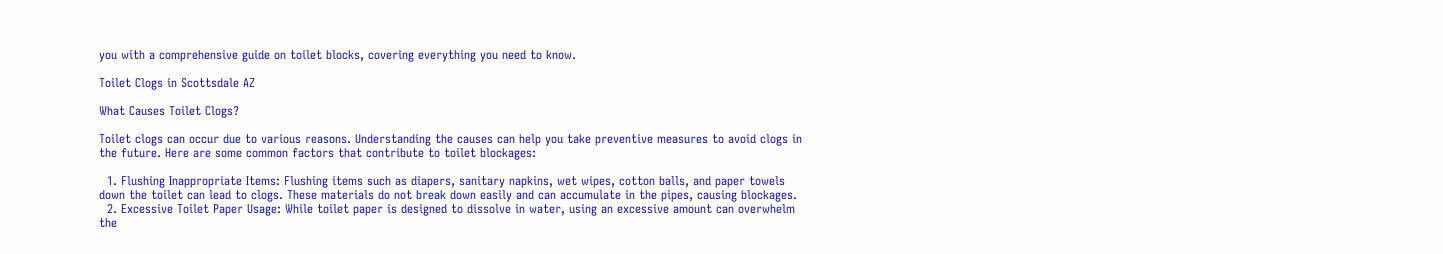you with a comprehensive guide on toilet blocks, covering everything you need to know.

Toilet Clogs in Scottsdale AZ

What Causes Toilet Clogs?

Toilet clogs can occur due to various reasons. Understanding the causes can help you take preventive measures to avoid clogs in the future. Here are some common factors that contribute to toilet blockages:

  1. Flushing Inappropriate Items: Flushing items such as diapers, sanitary napkins, wet wipes, cotton balls, and paper towels down the toilet can lead to clogs. These materials do not break down easily and can accumulate in the pipes, causing blockages.
  2. Excessive Toilet Paper Usage: While toilet paper is designed to dissolve in water, using an excessive amount can overwhelm the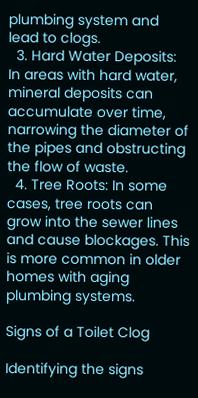plumbing system and lead to clogs.
  3. Hard Water Deposits: In areas with hard water, mineral deposits can accumulate over time, narrowing the diameter of the pipes and obstructing the flow of waste.
  4. Tree Roots: In some cases, tree roots can grow into the sewer lines and cause blockages. This is more common in older homes with aging plumbing systems.

Signs of a Toilet Clog

Identifying the signs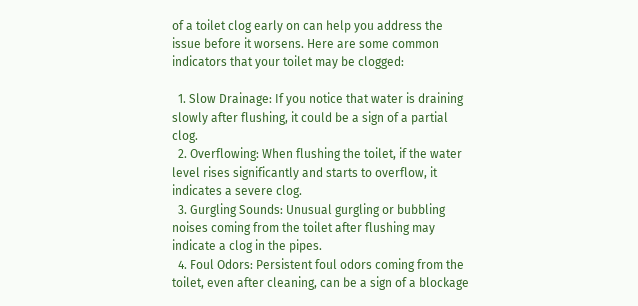of a toilet clog early on can help you address the issue before it worsens. Here are some common indicators that your toilet may be clogged:

  1. Slow Drainage: If you notice that water is draining slowly after flushing, it could be a sign of a partial clog.
  2. Overflowing: When flushing the toilet, if the water level rises significantly and starts to overflow, it indicates a severe clog.
  3. Gurgling Sounds: Unusual gurgling or bubbling noises coming from the toilet after flushing may indicate a clog in the pipes.
  4. Foul Odors: Persistent foul odors coming from the toilet, even after cleaning, can be a sign of a blockage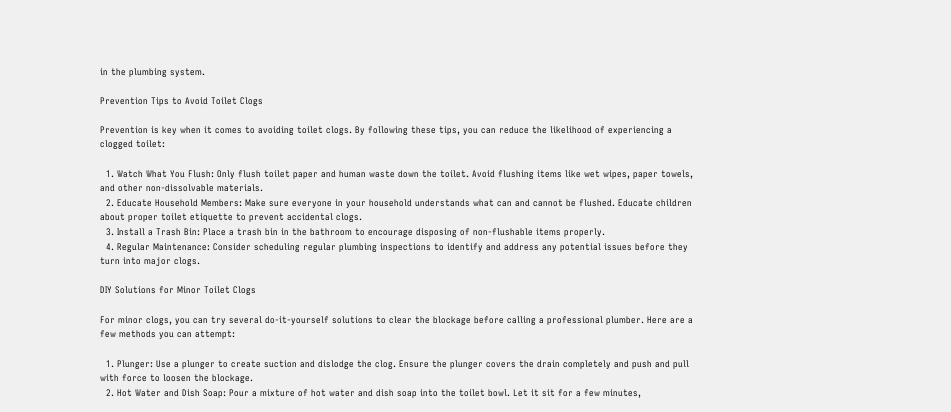in the plumbing system.

Prevention Tips to Avoid Toilet Clogs

Prevention is key when it comes to avoiding toilet clogs. By following these tips, you can reduce the likelihood of experiencing a clogged toilet:

  1. Watch What You Flush: Only flush toilet paper and human waste down the toilet. Avoid flushing items like wet wipes, paper towels, and other non-dissolvable materials.
  2. Educate Household Members: Make sure everyone in your household understands what can and cannot be flushed. Educate children about proper toilet etiquette to prevent accidental clogs.
  3. Install a Trash Bin: Place a trash bin in the bathroom to encourage disposing of non-flushable items properly.
  4. Regular Maintenance: Consider scheduling regular plumbing inspections to identify and address any potential issues before they turn into major clogs.

DIY Solutions for Minor Toilet Clogs

For minor clogs, you can try several do-it-yourself solutions to clear the blockage before calling a professional plumber. Here are a few methods you can attempt:

  1. Plunger: Use a plunger to create suction and dislodge the clog. Ensure the plunger covers the drain completely and push and pull with force to loosen the blockage.
  2. Hot Water and Dish Soap: Pour a mixture of hot water and dish soap into the toilet bowl. Let it sit for a few minutes,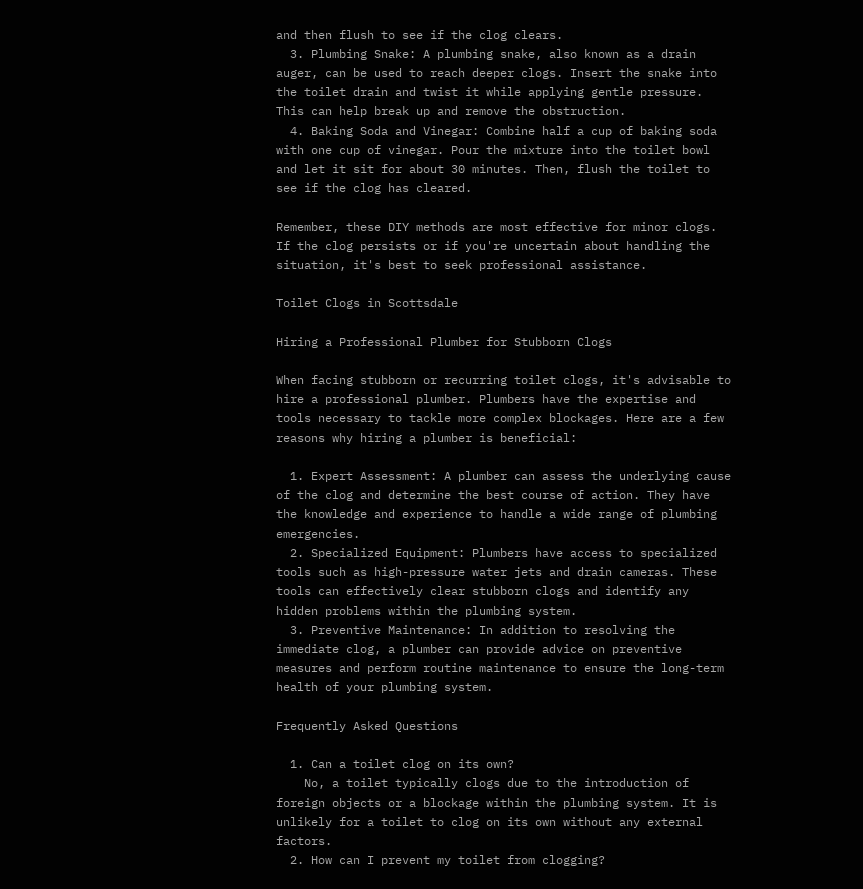and then flush to see if the clog clears.
  3. Plumbing Snake: A plumbing snake, also known as a drain auger, can be used to reach deeper clogs. Insert the snake into the toilet drain and twist it while applying gentle pressure. This can help break up and remove the obstruction.
  4. Baking Soda and Vinegar: Combine half a cup of baking soda with one cup of vinegar. Pour the mixture into the toilet bowl and let it sit for about 30 minutes. Then, flush the toilet to see if the clog has cleared.

Remember, these DIY methods are most effective for minor clogs. If the clog persists or if you're uncertain about handling the situation, it's best to seek professional assistance.

Toilet Clogs in Scottsdale

Hiring a Professional Plumber for Stubborn Clogs

When facing stubborn or recurring toilet clogs, it's advisable to hire a professional plumber. Plumbers have the expertise and tools necessary to tackle more complex blockages. Here are a few reasons why hiring a plumber is beneficial:

  1. Expert Assessment: A plumber can assess the underlying cause of the clog and determine the best course of action. They have the knowledge and experience to handle a wide range of plumbing emergencies.
  2. Specialized Equipment: Plumbers have access to specialized tools such as high-pressure water jets and drain cameras. These tools can effectively clear stubborn clogs and identify any hidden problems within the plumbing system.
  3. Preventive Maintenance: In addition to resolving the immediate clog, a plumber can provide advice on preventive measures and perform routine maintenance to ensure the long-term health of your plumbing system.

Frequently Asked Questions

  1. Can a toilet clog on its own?
    No, a toilet typically clogs due to the introduction of foreign objects or a blockage within the plumbing system. It is unlikely for a toilet to clog on its own without any external factors.
  2. How can I prevent my toilet from clogging?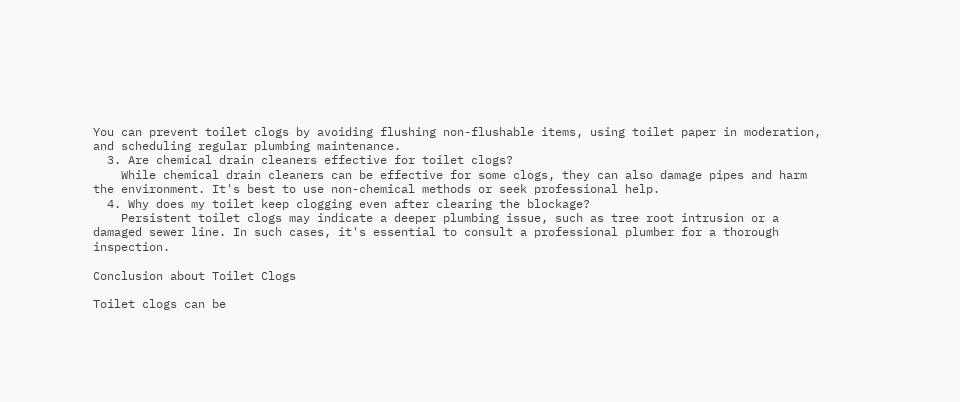You can prevent toilet clogs by avoiding flushing non-flushable items, using toilet paper in moderation, and scheduling regular plumbing maintenance.
  3. Are chemical drain cleaners effective for toilet clogs?
    While chemical drain cleaners can be effective for some clogs, they can also damage pipes and harm the environment. It's best to use non-chemical methods or seek professional help.
  4. Why does my toilet keep clogging even after clearing the blockage?
    Persistent toilet clogs may indicate a deeper plumbing issue, such as tree root intrusion or a damaged sewer line. In such cases, it's essential to consult a professional plumber for a thorough inspection.

Conclusion about Toilet Clogs

Toilet clogs can be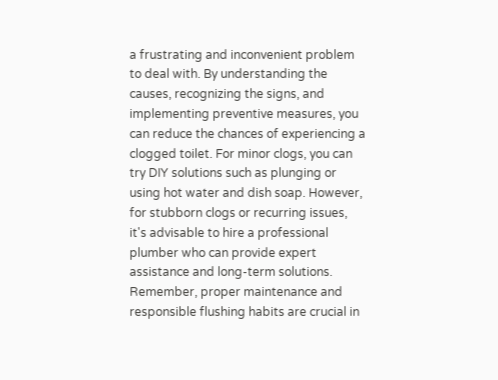a frustrating and inconvenient problem to deal with. By understanding the causes, recognizing the signs, and implementing preventive measures, you can reduce the chances of experiencing a clogged toilet. For minor clogs, you can try DIY solutions such as plunging or using hot water and dish soap. However, for stubborn clogs or recurring issues, it's advisable to hire a professional plumber who can provide expert assistance and long-term solutions. Remember, proper maintenance and responsible flushing habits are crucial in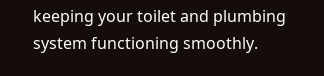keeping your toilet and plumbing system functioning smoothly.